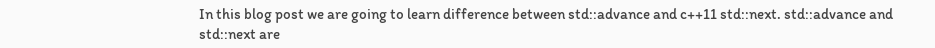In this blog post we are going to learn difference between std::advance and c++11 std::next. std::advance and std::next are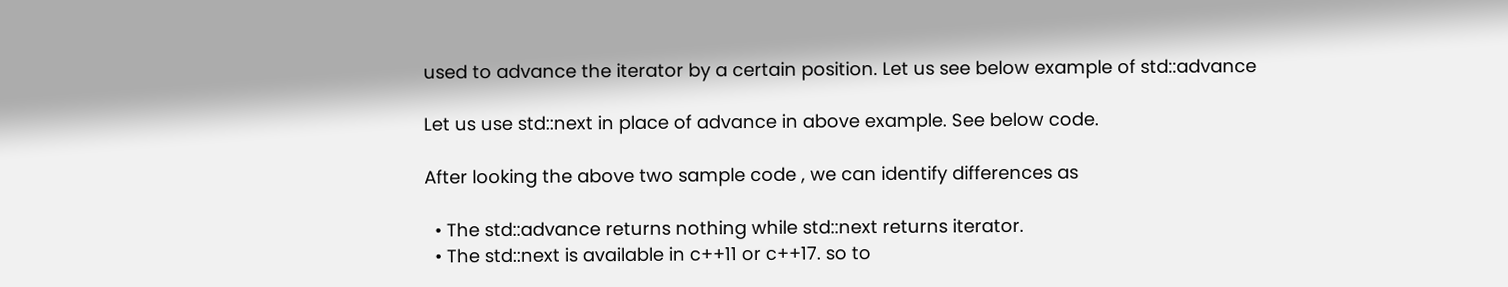used to advance the iterator by a certain position. Let us see below example of std::advance

Let us use std::next in place of advance in above example. See below code.

After looking the above two sample code , we can identify differences as

  • The std::advance returns nothing while std::next returns iterator.
  • The std::next is available in c++11 or c++17. so to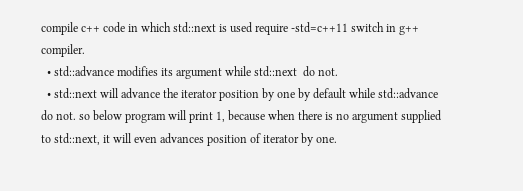compile c++ code in which std::next is used require -std=c++11 switch in g++ compiler.
  • std::advance modifies its argument while std::next  do not.
  • std::next will advance the iterator position by one by default while std::advance do not. so below program will print 1, because when there is no argument supplied to std::next, it will even advances position of iterator by one.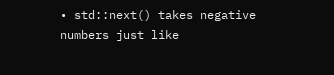• std::next() takes negative numbers just like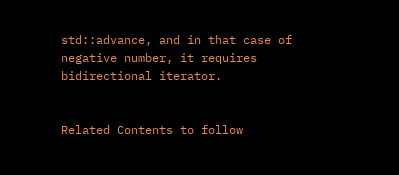std::advance, and in that case of negative number, it requires bidirectional iterator.


Related Contents to follow